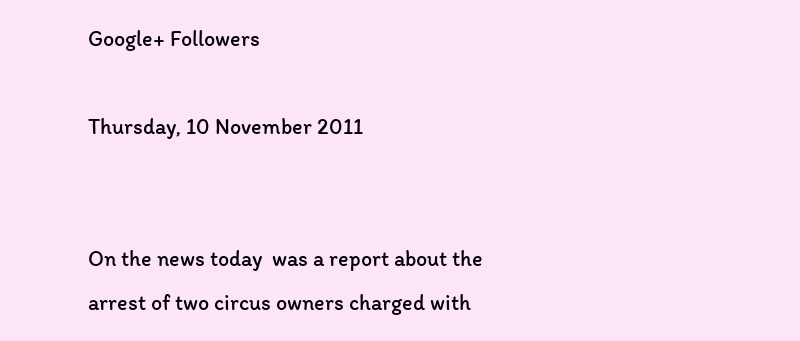Google+ Followers

Thursday, 10 November 2011


On the news today  was a report about the arrest of two circus owners charged with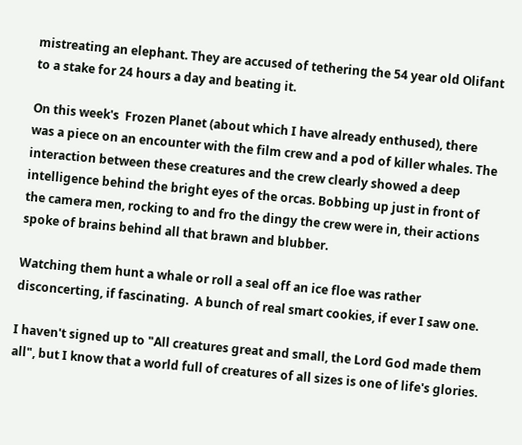mistreating an elephant. They are accused of tethering the 54 year old Olifant to a stake for 24 hours a day and beating it.

On this week's  Frozen Planet (about which I have already enthused), there was a piece on an encounter with the film crew and a pod of killer whales. The interaction between these creatures and the crew clearly showed a deep intelligence behind the bright eyes of the orcas. Bobbing up just in front of the camera men, rocking to and fro the dingy the crew were in, their actions spoke of brains behind all that brawn and blubber.

Watching them hunt a whale or roll a seal off an ice floe was rather disconcerting, if fascinating.  A bunch of real smart cookies, if ever I saw one.

I haven't signed up to "All creatures great and small, the Lord God made them all", but I know that a world full of creatures of all sizes is one of life's glories.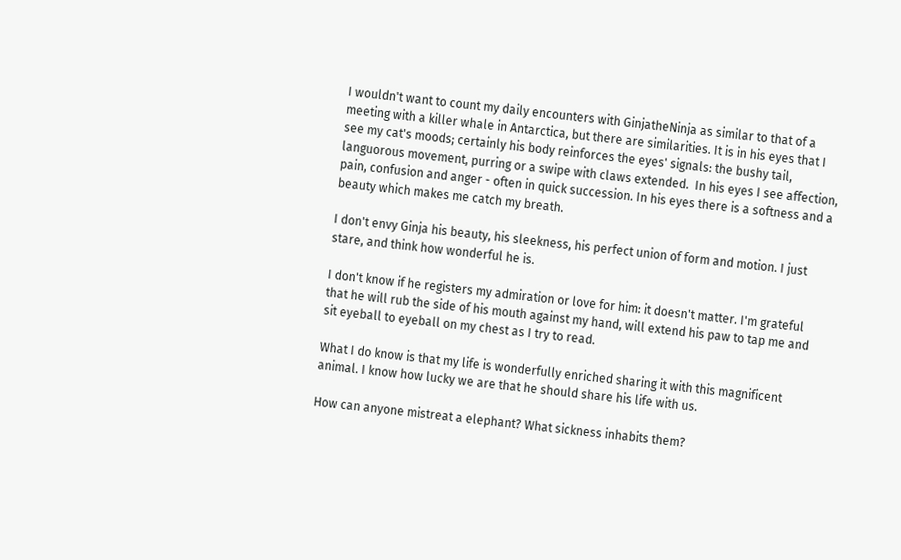I wouldn't want to count my daily encounters with GinjatheNinja as similar to that of a meeting with a killer whale in Antarctica, but there are similarities. It is in his eyes that I see my cat's moods; certainly his body reinforces the eyes' signals: the bushy tail, languorous movement, purring or a swipe with claws extended.  In his eyes I see affection, pain, confusion and anger - often in quick succession. In his eyes there is a softness and a beauty which makes me catch my breath.

I don't envy Ginja his beauty, his sleekness, his perfect union of form and motion. I just stare, and think how wonderful he is.

I don't know if he registers my admiration or love for him: it doesn't matter. I'm grateful that he will rub the side of his mouth against my hand, will extend his paw to tap me and sit eyeball to eyeball on my chest as I try to read.

What I do know is that my life is wonderfully enriched sharing it with this magnificent animal. I know how lucky we are that he should share his life with us.

How can anyone mistreat a elephant? What sickness inhabits them?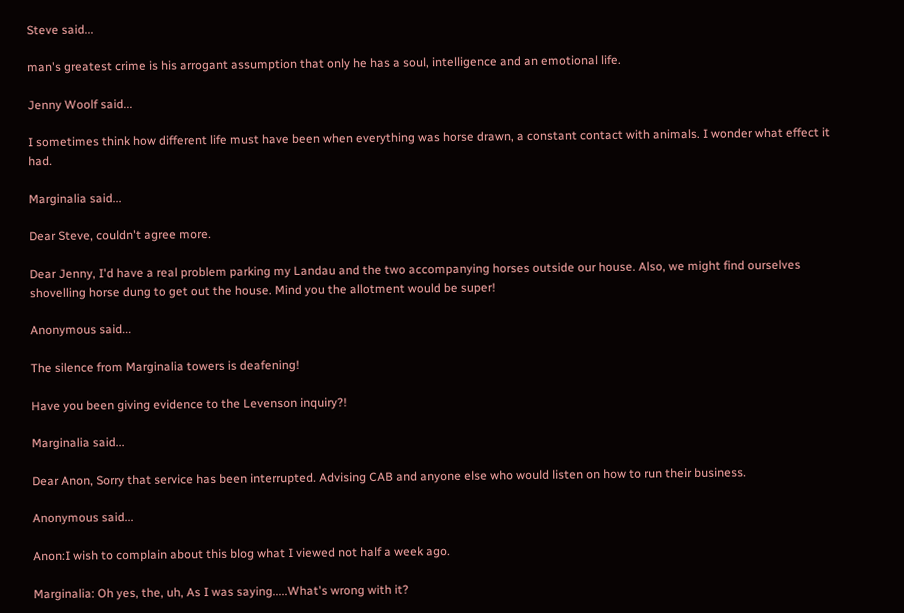Steve said...

man's greatest crime is his arrogant assumption that only he has a soul, intelligence and an emotional life.

Jenny Woolf said...

I sometimes think how different life must have been when everything was horse drawn, a constant contact with animals. I wonder what effect it had.

Marginalia said...

Dear Steve, couldn't agree more.

Dear Jenny, I'd have a real problem parking my Landau and the two accompanying horses outside our house. Also, we might find ourselves shovelling horse dung to get out the house. Mind you the allotment would be super!

Anonymous said...

The silence from Marginalia towers is deafening!

Have you been giving evidence to the Levenson inquiry?!

Marginalia said...

Dear Anon, Sorry that service has been interrupted. Advising CAB and anyone else who would listen on how to run their business.

Anonymous said...

Anon:I wish to complain about this blog what I viewed not half a week ago.

Marginalia: Oh yes, the, uh, As I was saying.....What's wrong with it?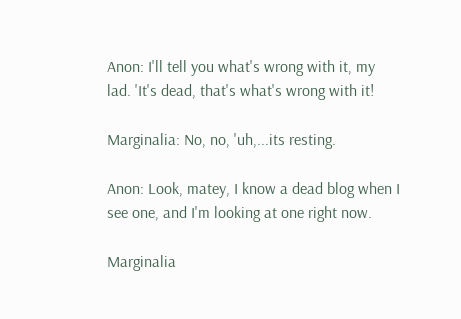Anon: I'll tell you what's wrong with it, my lad. 'It's dead, that's what's wrong with it!

Marginalia: No, no, 'uh,...its resting.

Anon: Look, matey, I know a dead blog when I see one, and I'm looking at one right now.

Marginalia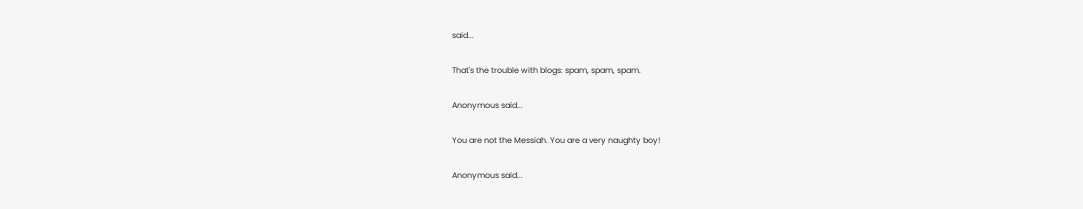said...

That's the trouble with blogs: spam, spam, spam.

Anonymous said...

You are not the Messiah. You are a very naughty boy!

Anonymous said...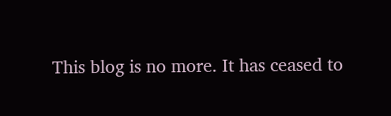This blog is no more. It has ceased to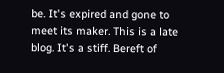be. It's expired and gone to meet its maker. This is a late blog. It's a stiff. Bereft of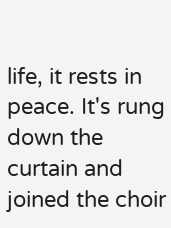life, it rests in peace. It's rung down the curtain and joined the choir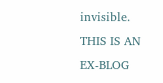invisible. THIS IS AN EX-BLOG